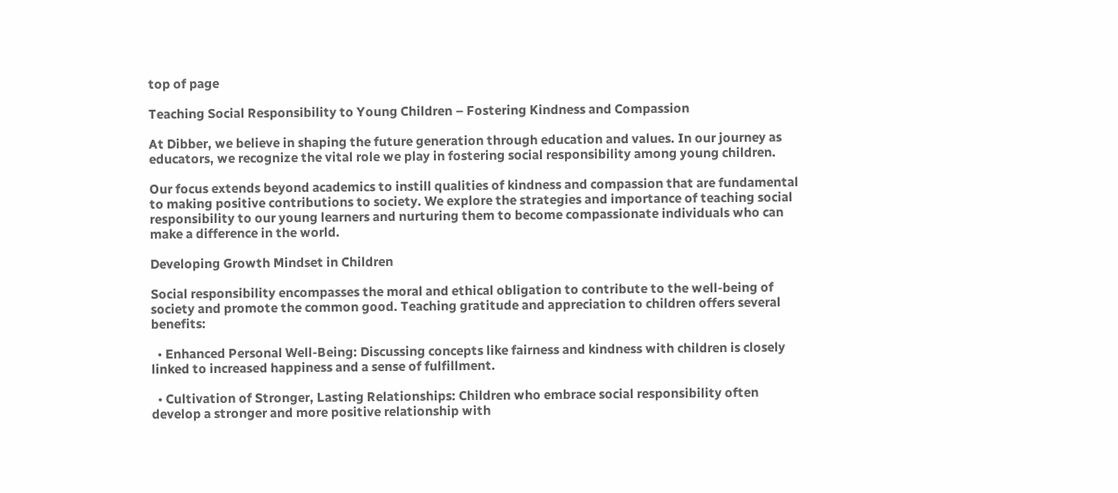top of page

Teaching Social Responsibility to Young Children – Fostering Kindness and Compassion

At Dibber, we believe in shaping the future generation through education and values. In our journey as educators, we recognize the vital role we play in fostering social responsibility among young children.

Our focus extends beyond academics to instill qualities of kindness and compassion that are fundamental to making positive contributions to society. We explore the strategies and importance of teaching social responsibility to our young learners and nurturing them to become compassionate individuals who can make a difference in the world.

Developing Growth Mindset in Children

Social responsibility encompasses the moral and ethical obligation to contribute to the well-being of society and promote the common good. Teaching gratitude and appreciation to children offers several benefits:

  • Enhanced Personal Well-Being: Discussing concepts like fairness and kindness with children is closely linked to increased happiness and a sense of fulfillment.

  • Cultivation of Stronger, Lasting Relationships: Children who embrace social responsibility often develop a stronger and more positive relationship with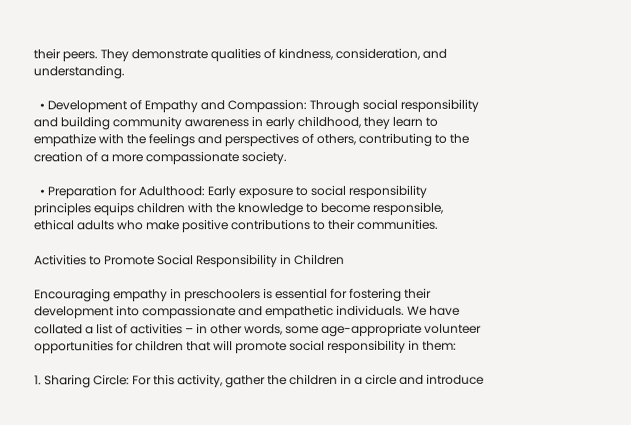their peers. They demonstrate qualities of kindness, consideration, and understanding.

  • Development of Empathy and Compassion: Through social responsibility and building community awareness in early childhood, they learn to empathize with the feelings and perspectives of others, contributing to the creation of a more compassionate society.

  • Preparation for Adulthood: Early exposure to social responsibility principles equips children with the knowledge to become responsible, ethical adults who make positive contributions to their communities.

Activities to Promote Social Responsibility in Children

Encouraging empathy in preschoolers is essential for fostering their development into compassionate and empathetic individuals. We have collated a list of activities – in other words, some age-appropriate volunteer opportunities for children that will promote social responsibility in them:

1. Sharing Circle: For this activity, gather the children in a circle and introduce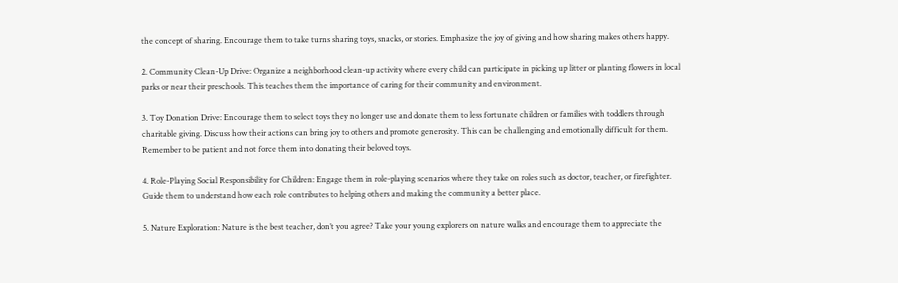the concept of sharing. Encourage them to take turns sharing toys, snacks, or stories. Emphasize the joy of giving and how sharing makes others happy.

2. Community Clean-Up Drive: Organize a neighborhood clean-up activity where every child can participate in picking up litter or planting flowers in local parks or near their preschools. This teaches them the importance of caring for their community and environment.

3. Toy Donation Drive: Encourage them to select toys they no longer use and donate them to less fortunate children or families with toddlers through charitable giving. Discuss how their actions can bring joy to others and promote generosity. This can be challenging and emotionally difficult for them. Remember to be patient and not force them into donating their beloved toys.

4. Role-Playing Social Responsibility for Children: Engage them in role-playing scenarios where they take on roles such as doctor, teacher, or firefighter. Guide them to understand how each role contributes to helping others and making the community a better place.

5. Nature Exploration: Nature is the best teacher, don’t you agree? Take your young explorers on nature walks and encourage them to appreciate the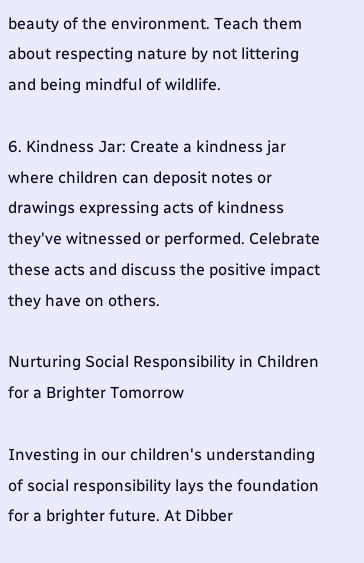beauty of the environment. Teach them about respecting nature by not littering and being mindful of wildlife.

6. Kindness Jar: Create a kindness jar where children can deposit notes or drawings expressing acts of kindness they've witnessed or performed. Celebrate these acts and discuss the positive impact they have on others.

Nurturing Social Responsibility in Children for a Brighter Tomorrow

Investing in our children's understanding of social responsibility lays the foundation for a brighter future. At Dibber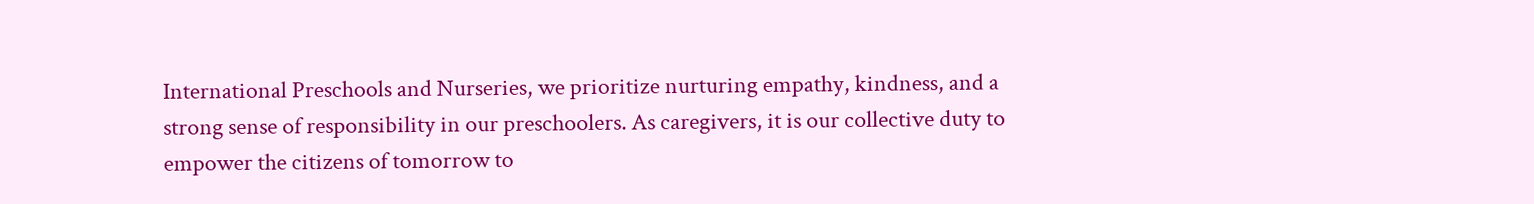International Preschools and Nurseries, we prioritize nurturing empathy, kindness, and a strong sense of responsibility in our preschoolers. As caregivers, it is our collective duty to empower the citizens of tomorrow to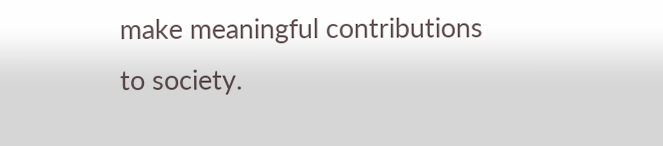make meaningful contributions to society.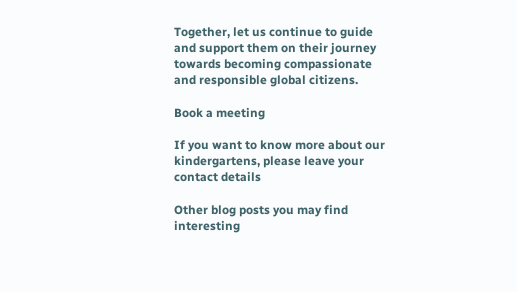Together, let us continue to guide and support them on their journey towards becoming compassionate and responsible global citizens.

Book a meeting

If you want to know more about our kindergartens, please leave your contact details

Other blog posts you may find interesting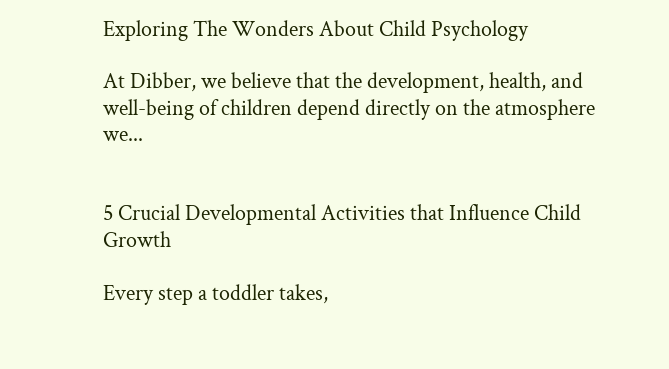Exploring The Wonders About Child Psychology

At Dibber, we believe that the development, health, and well-being of children depend directly on the atmosphere we...


5 Crucial Developmental Activities that Influence Child Growth

Every step a toddler takes,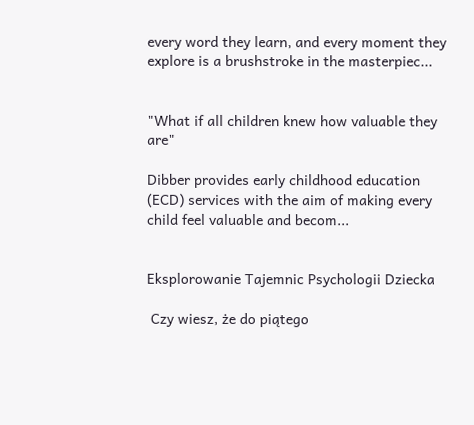every word they learn, and every moment they explore is a brushstroke in the masterpiec...


"What if all children knew how valuable they are"

Dibber provides early childhood education (ECD) services with the aim of making every child feel valuable and becom...


Eksplorowanie Tajemnic Psychologii Dziecka

 Czy wiesz, że do piątego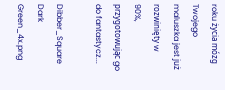roku życia mózg Twojego maluszka jest już rozwinięty w 90%, przygotowując go do fantastycz...

Dibber_Square Dark Green_4x.png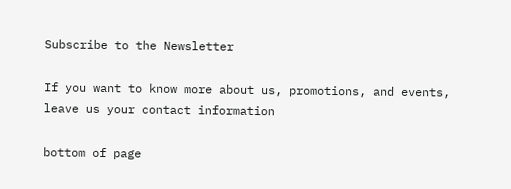Subscribe to the Newsletter

If you want to know more about us, promotions, and events, leave us your contact information

bottom of page